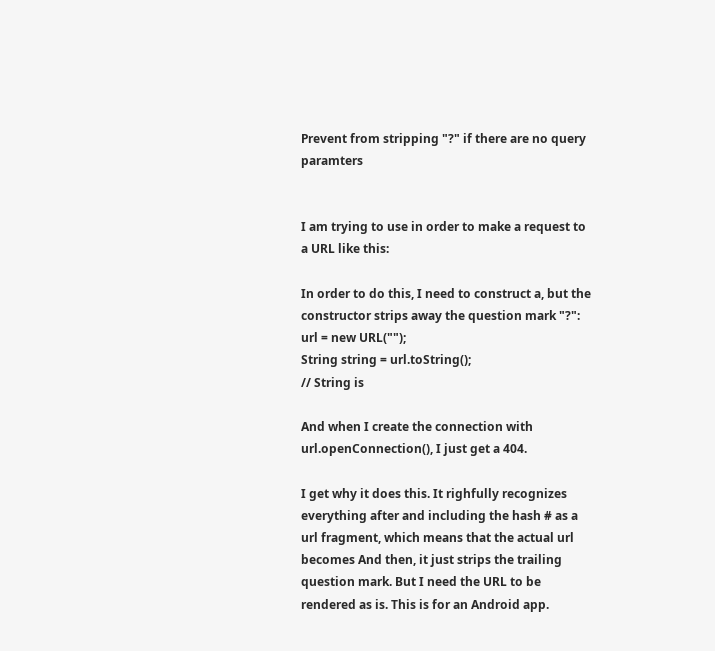Prevent from stripping "?" if there are no query paramters


I am trying to use in order to make a request to a URL like this:

In order to do this, I need to construct a, but the constructor strips away the question mark "?": url = new URL("");
String string = url.toString();
// String is

And when I create the connection with url.openConnection(), I just get a 404.

I get why it does this. It righfully recognizes everything after and including the hash # as a url fragment, which means that the actual url becomes And then, it just strips the trailing question mark. But I need the URL to be rendered as is. This is for an Android app.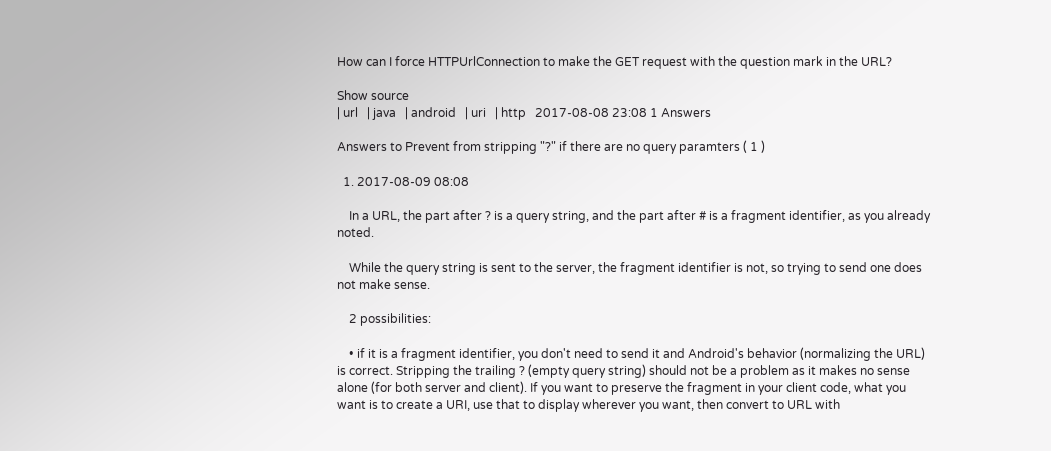How can I force HTTPUrlConnection to make the GET request with the question mark in the URL?

Show source
| url   | java   | android   | uri   | http   2017-08-08 23:08 1 Answers

Answers to Prevent from stripping "?" if there are no query paramters ( 1 )

  1. 2017-08-09 08:08

    In a URL, the part after ? is a query string, and the part after # is a fragment identifier, as you already noted.

    While the query string is sent to the server, the fragment identifier is not, so trying to send one does not make sense.

    2 possibilities:

    • if it is a fragment identifier, you don't need to send it and Android's behavior (normalizing the URL) is correct. Stripping the trailing ? (empty query string) should not be a problem as it makes no sense alone (for both server and client). If you want to preserve the fragment in your client code, what you want is to create a URI, use that to display wherever you want, then convert to URL with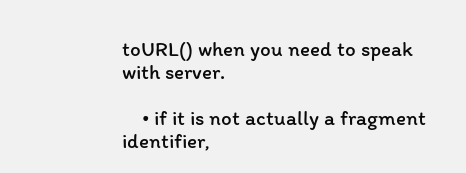toURL() when you need to speak with server.

    • if it is not actually a fragment identifier,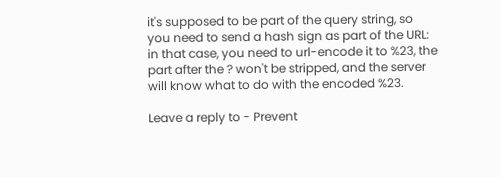it's supposed to be part of the query string, so you need to send a hash sign as part of the URL: in that case, you need to url-encode it to %23, the part after the ? won't be stripped, and the server will know what to do with the encoded %23.

Leave a reply to - Prevent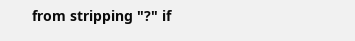from stripping "?" if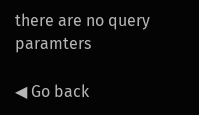there are no query paramters

◀ Go back